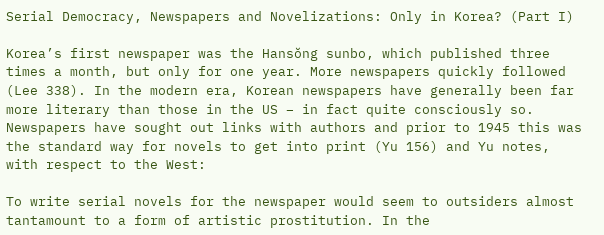Serial Democracy, Newspapers and Novelizations: Only in Korea? (Part I)

Korea’s first newspaper was the Hansŏng sunbo, which published three times a month, but only for one year. More newspapers quickly followed (Lee 338). In the modern era, Korean newspapers have generally been far more literary than those in the US – in fact quite consciously so. Newspapers have sought out links with authors and prior to 1945 this was the standard way for novels to get into print (Yu 156) and Yu notes, with respect to the West:

To write serial novels for the newspaper would seem to outsiders almost tantamount to a form of artistic prostitution. In the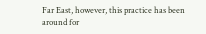Far East, however, this practice has been around for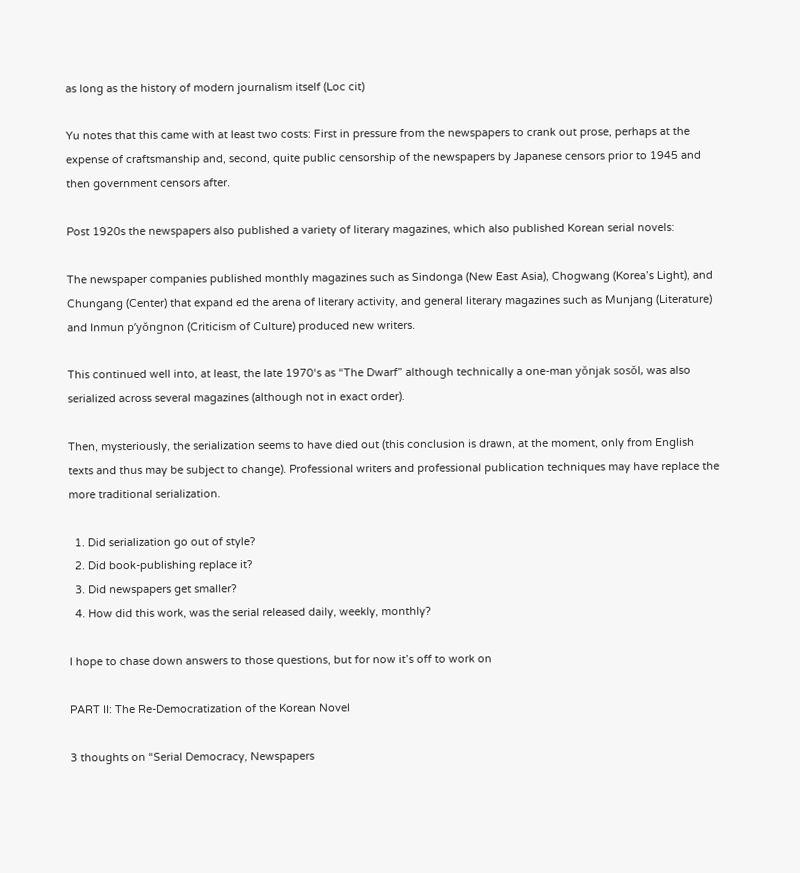as long as the history of modern journalism itself (Loc cit)

Yu notes that this came with at least two costs: First in pressure from the newspapers to crank out prose, perhaps at the expense of craftsmanship and, second, quite public censorship of the newspapers by Japanese censors prior to 1945 and then government censors after.

Post 1920s the newspapers also published a variety of literary magazines, which also published Korean serial novels:

The newspaper companies published monthly magazines such as Sindonga (New East Asia), Chogwang (Korea’s Light), and Chungang (Center) that expand ed the arena of literary activity, and general literary magazines such as Munjang (Literature) and Inmun p’yŏngnon (Criticism of Culture) produced new writers.

This continued well into, at least, the late 1970‘s as “The Dwarf” although technically a one-man yŏnjak sosŏl, was also serialized across several magazines (although not in exact order).

Then, mysteriously, the serialization seems to have died out (this conclusion is drawn, at the moment, only from English texts and thus may be subject to change). Professional writers and professional publication techniques may have replace the more traditional serialization.

  1. Did serialization go out of style?
  2. Did book-publishing replace it?
  3. Did newspapers get smaller?
  4. How did this work, was the serial released daily, weekly, monthly?

I hope to chase down answers to those questions, but for now it’s off to work on

PART II: The Re-Democratization of the Korean Novel

3 thoughts on “Serial Democracy, Newspapers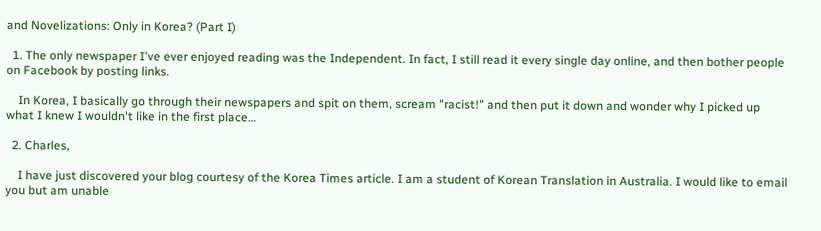and Novelizations: Only in Korea? (Part I)

  1. The only newspaper I've ever enjoyed reading was the Independent. In fact, I still read it every single day online, and then bother people on Facebook by posting links.

    In Korea, I basically go through their newspapers and spit on them, scream "racist!" and then put it down and wonder why I picked up what I knew I wouldn't like in the first place…

  2. Charles,

    I have just discovered your blog courtesy of the Korea Times article. I am a student of Korean Translation in Australia. I would like to email you but am unable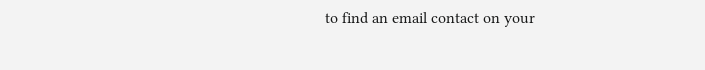to find an email contact on your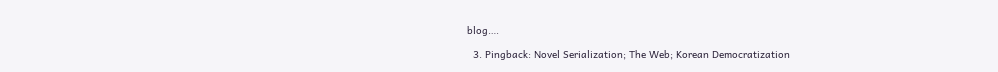blog….

  3. Pingback: Novel Serialization; The Web; Korean Democratization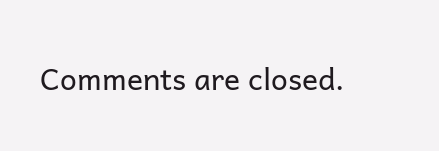Comments are closed.